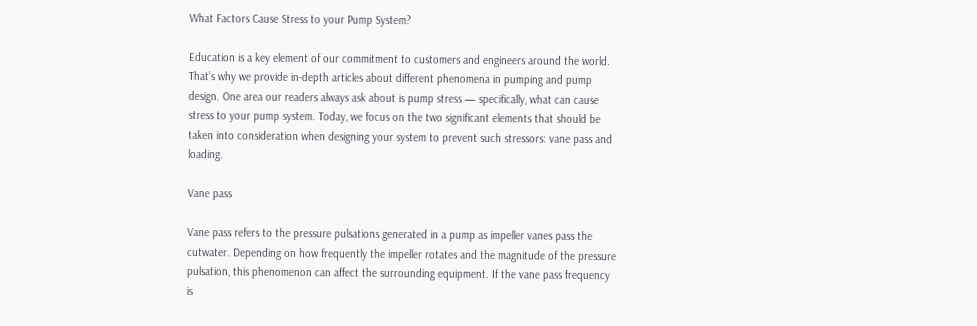What Factors Cause Stress to your Pump System?

Education is a key element of our commitment to customers and engineers around the world. That’s why we provide in-depth articles about different phenomena in pumping and pump design. One area our readers always ask about is pump stress — specifically, what can cause stress to your pump system. Today, we focus on the two significant elements that should be taken into consideration when designing your system to prevent such stressors: vane pass and loading.

Vane pass

Vane pass refers to the pressure pulsations generated in a pump as impeller vanes pass the cutwater. Depending on how frequently the impeller rotates and the magnitude of the pressure pulsation, this phenomenon can affect the surrounding equipment. If the vane pass frequency is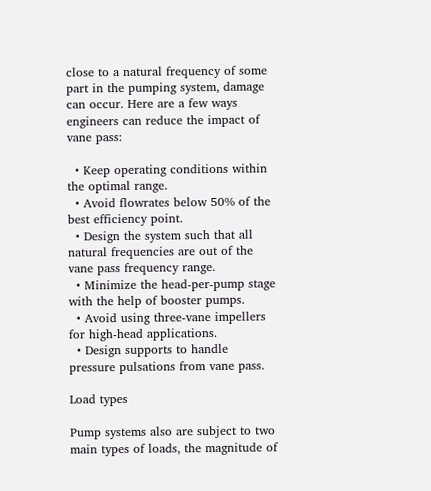close to a natural frequency of some part in the pumping system, damage can occur. Here are a few ways engineers can reduce the impact of vane pass:

  • Keep operating conditions within the optimal range.
  • Avoid flowrates below 50% of the best efficiency point.
  • Design the system such that all natural frequencies are out of the vane pass frequency range.
  • Minimize the head-per-pump stage with the help of booster pumps.
  • Avoid using three-vane impellers for high-head applications.
  • Design supports to handle pressure pulsations from vane pass.

Load types

Pump systems also are subject to two main types of loads, the magnitude of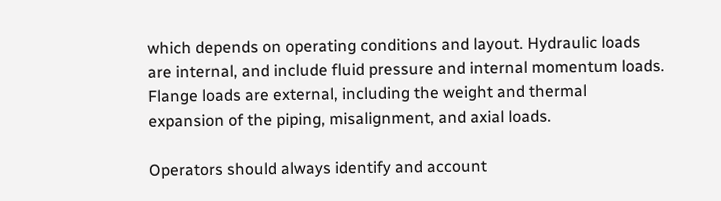which depends on operating conditions and layout. Hydraulic loads are internal, and include fluid pressure and internal momentum loads. Flange loads are external, including the weight and thermal expansion of the piping, misalignment, and axial loads.

Operators should always identify and account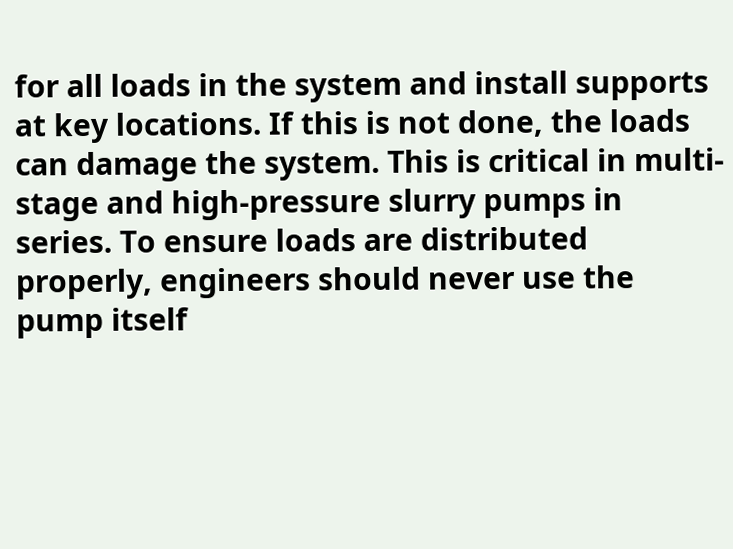for all loads in the system and install supports at key locations. If this is not done, the loads can damage the system. This is critical in multi-stage and high-pressure slurry pumps in series. To ensure loads are distributed properly, engineers should never use the pump itself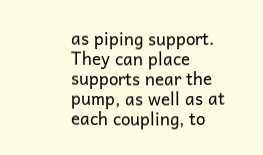as piping support. They can place supports near the pump, as well as at each coupling, to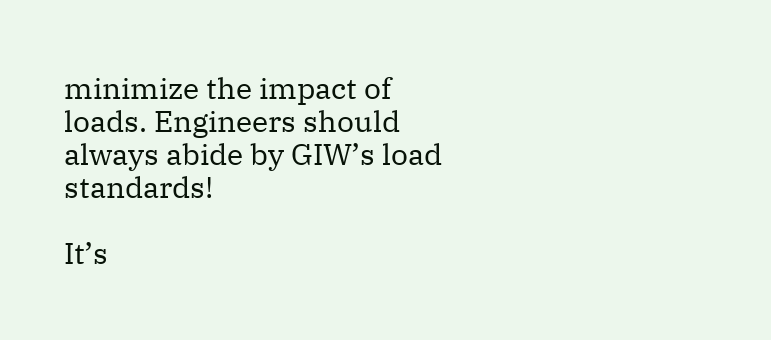minimize the impact of loads. Engineers should always abide by GIW’s load standards!

It’s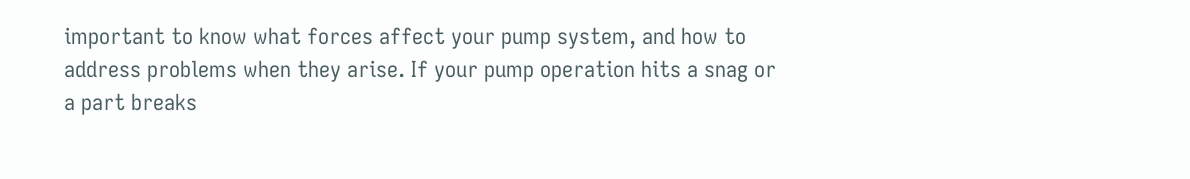important to know what forces affect your pump system, and how to address problems when they arise. If your pump operation hits a snag or a part breaks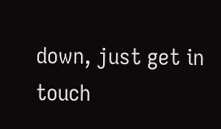down, just get in touch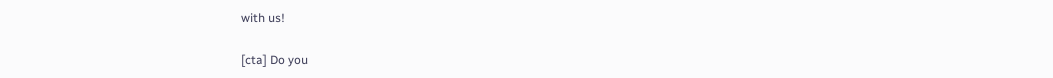with us!

[cta] Do you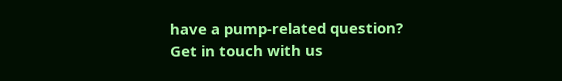have a pump-related question? Get in touch with us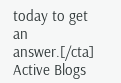today to get an answer.[/cta]
Active Blogs